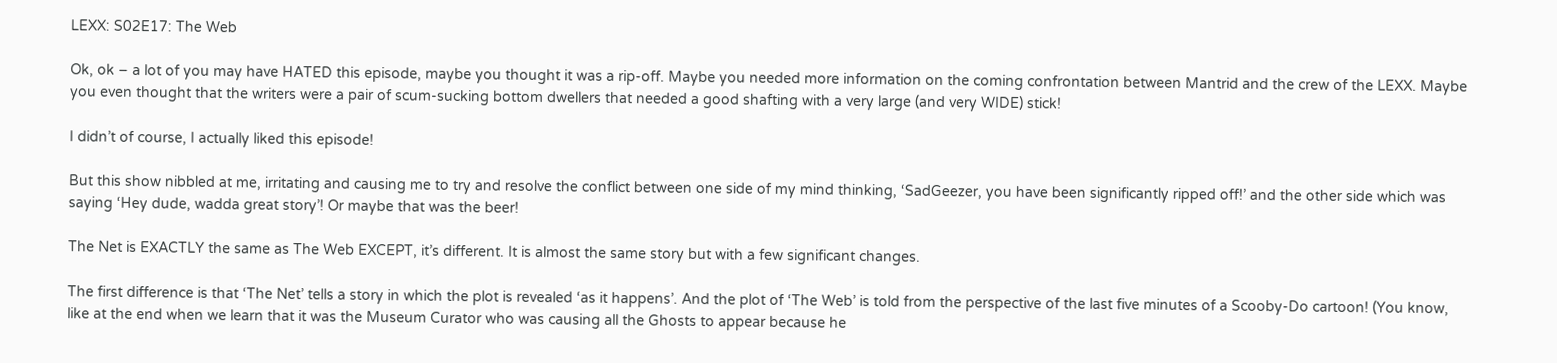LEXX: S02E17: The Web

Ok, ok – a lot of you may have HATED this episode, maybe you thought it was a rip-off. Maybe you needed more information on the coming confrontation between Mantrid and the crew of the LEXX. Maybe you even thought that the writers were a pair of scum-sucking bottom dwellers that needed a good shafting with a very large (and very WIDE) stick!

I didn’t of course, I actually liked this episode!

But this show nibbled at me, irritating and causing me to try and resolve the conflict between one side of my mind thinking, ‘SadGeezer, you have been significantly ripped off!’ and the other side which was saying ‘Hey dude, wadda great story’! Or maybe that was the beer!

The Net is EXACTLY the same as The Web EXCEPT, it’s different. It is almost the same story but with a few significant changes.

The first difference is that ‘The Net’ tells a story in which the plot is revealed ‘as it happens’. And the plot of ‘The Web’ is told from the perspective of the last five minutes of a Scooby-Do cartoon! (You know, like at the end when we learn that it was the Museum Curator who was causing all the Ghosts to appear because he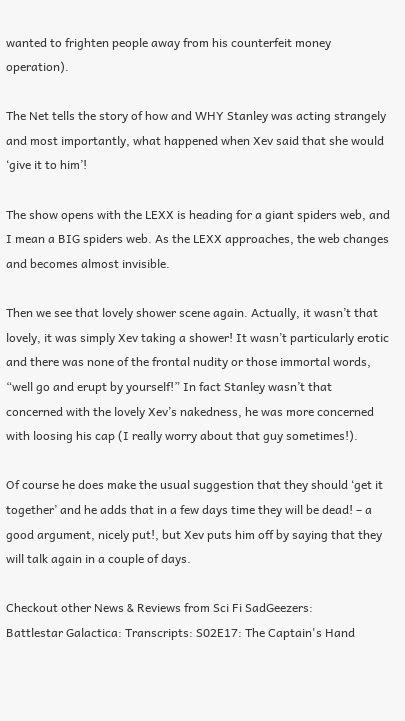wanted to frighten people away from his counterfeit money operation).

The Net tells the story of how and WHY Stanley was acting strangely and most importantly, what happened when Xev said that she would ‘give it to him’!

The show opens with the LEXX is heading for a giant spiders web, and I mean a BIG spiders web. As the LEXX approaches, the web changes and becomes almost invisible.

Then we see that lovely shower scene again. Actually, it wasn’t that lovely, it was simply Xev taking a shower! It wasn’t particularly erotic and there was none of the frontal nudity or those immortal words, “well go and erupt by yourself!” In fact Stanley wasn’t that concerned with the lovely Xev’s nakedness, he was more concerned with loosing his cap (I really worry about that guy sometimes!).

Of course he does make the usual suggestion that they should ‘get it together’ and he adds that in a few days time they will be dead! – a good argument, nicely put!, but Xev puts him off by saying that they will talk again in a couple of days.

Checkout other News & Reviews from Sci Fi SadGeezers:
Battlestar Galactica: Transcripts: S02E17: The Captain's Hand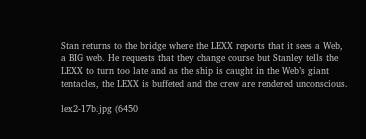Stan returns to the bridge where the LEXX reports that it sees a Web, a BIG web. He requests that they change course but Stanley tells the LEXX to turn too late and as the ship is caught in the Web’s giant tentacles, the LEXX is buffeted and the crew are rendered unconscious.

lex2-17b.jpg (6450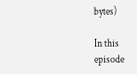bytes)

In this episode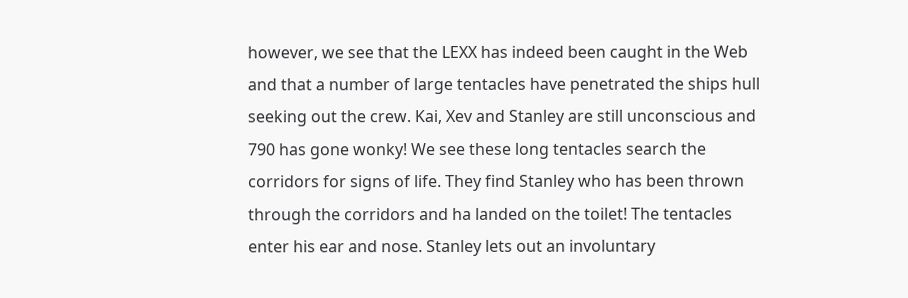however, we see that the LEXX has indeed been caught in the Web and that a number of large tentacles have penetrated the ships hull seeking out the crew. Kai, Xev and Stanley are still unconscious and 790 has gone wonky! We see these long tentacles search the corridors for signs of life. They find Stanley who has been thrown through the corridors and ha landed on the toilet! The tentacles enter his ear and nose. Stanley lets out an involuntary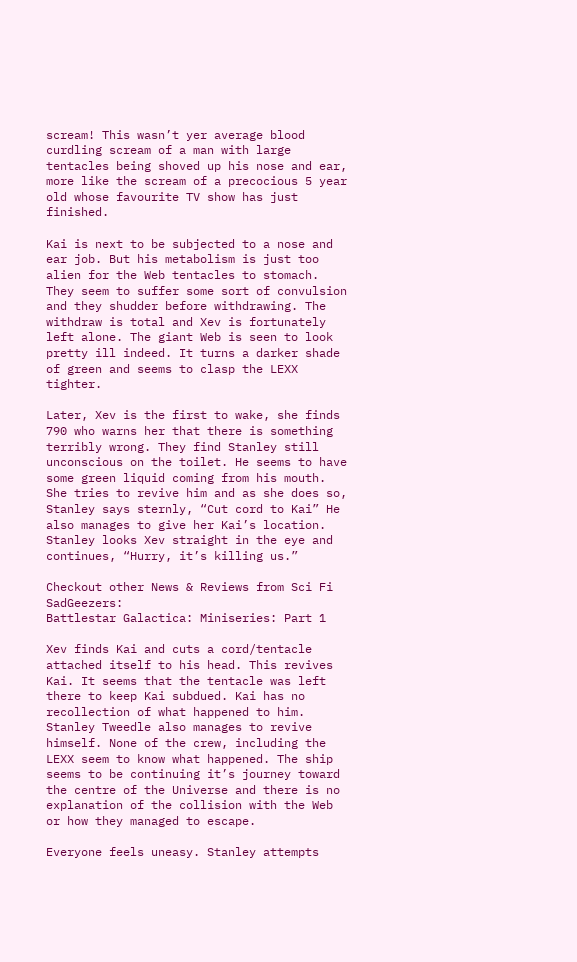scream! This wasn’t yer average blood curdling scream of a man with large tentacles being shoved up his nose and ear, more like the scream of a precocious 5 year old whose favourite TV show has just finished.

Kai is next to be subjected to a nose and ear job. But his metabolism is just too alien for the Web tentacles to stomach. They seem to suffer some sort of convulsion and they shudder before withdrawing. The withdraw is total and Xev is fortunately left alone. The giant Web is seen to look pretty ill indeed. It turns a darker shade of green and seems to clasp the LEXX tighter.

Later, Xev is the first to wake, she finds 790 who warns her that there is something terribly wrong. They find Stanley still unconscious on the toilet. He seems to have some green liquid coming from his mouth. She tries to revive him and as she does so, Stanley says sternly, “Cut cord to Kai” He also manages to give her Kai’s location. Stanley looks Xev straight in the eye and continues, “Hurry, it’s killing us.”

Checkout other News & Reviews from Sci Fi SadGeezers:
Battlestar Galactica: Miniseries: Part 1

Xev finds Kai and cuts a cord/tentacle attached itself to his head. This revives Kai. It seems that the tentacle was left there to keep Kai subdued. Kai has no recollection of what happened to him. Stanley Tweedle also manages to revive himself. None of the crew, including the LEXX seem to know what happened. The ship seems to be continuing it’s journey toward the centre of the Universe and there is no explanation of the collision with the Web or how they managed to escape.

Everyone feels uneasy. Stanley attempts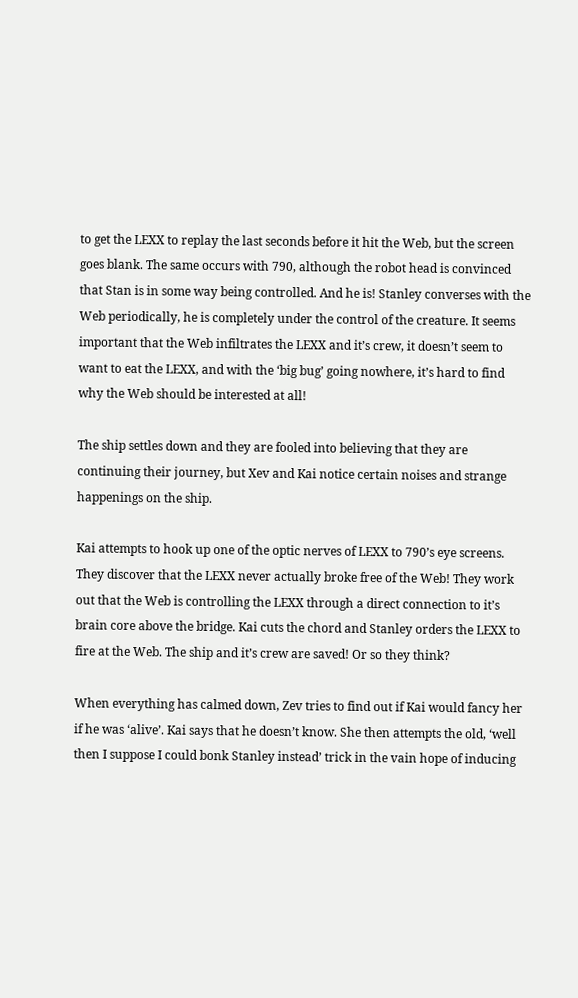to get the LEXX to replay the last seconds before it hit the Web, but the screen goes blank. The same occurs with 790, although the robot head is convinced that Stan is in some way being controlled. And he is! Stanley converses with the Web periodically, he is completely under the control of the creature. It seems important that the Web infiltrates the LEXX and it’s crew, it doesn’t seem to want to eat the LEXX, and with the ‘big bug’ going nowhere, it’s hard to find why the Web should be interested at all!

The ship settles down and they are fooled into believing that they are continuing their journey, but Xev and Kai notice certain noises and strange happenings on the ship.

Kai attempts to hook up one of the optic nerves of LEXX to 790’s eye screens. They discover that the LEXX never actually broke free of the Web! They work out that the Web is controlling the LEXX through a direct connection to it’s brain core above the bridge. Kai cuts the chord and Stanley orders the LEXX to fire at the Web. The ship and it’s crew are saved! Or so they think?

When everything has calmed down, Zev tries to find out if Kai would fancy her if he was ‘alive’. Kai says that he doesn’t know. She then attempts the old, ‘well then I suppose I could bonk Stanley instead’ trick in the vain hope of inducing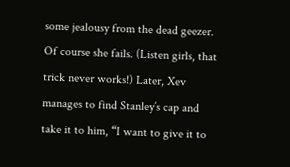some jealousy from the dead geezer. Of course she fails. (Listen girls, that trick never works!) Later, Xev manages to find Stanley’s cap and take it to him, “I want to give it to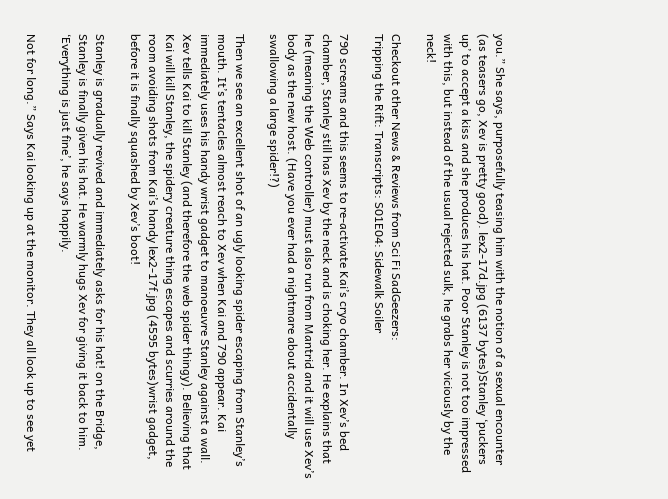you.” She says, purposefully teasing him with the notion of a sexual encounter (as teasers go, Xev is pretty good). lex2-17d.jpg (6137 bytes)Stanley ‘puckers up’ to accept a kiss and she produces his hat. Poor Stanley is not too impressed with this, but instead of the usual rejected sulk, he grabs her viciously by the neck!

Checkout other News & Reviews from Sci Fi SadGeezers:
Tripping the Rift: Transcripts: S01E04: Sidewalk Soiler

790 screams and this seems to re-activate Kai’s cryo chamber. In Xev’s bed chamber, Stanley still has Xev by the neck and is choking her. He explains that he (meaning the Web controller) must also run from Mantrid and it will use Xev’s body as the new host. (Have you ever had a nightmare about accidentally swallowing a large spider!?)

Then we see an excellent shot of an ugly looking spider escaping from Stanley’s mouth. It’s tentacles almost reach to Xev when Kai and 790 appear. Kai immediately uses his handy wrist gadget to manoeuvre Stanley against a wall. Xev tells Kai to kill Stanley (and therefore the web spider thingy). Believing that Kai will kill Stanley, the spidery creature thing escapes and scurries around the room avoiding shots from Kai’s handy lex2-17f.jpg (4595 bytes)wrist gadget, before it is finally squashed by Xev’s boot!

Stanley is gradually revived and immediately asks for his hat! on the Bridge, Stanley is finally given his hat. He warmly hugs Xev for giving it back to him. ‘Everything is just fine’, he says happily.

Not for long.” Says Kai looking up at the monitor. They all look up to see yet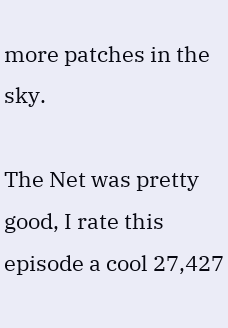more patches in the sky.

The Net was pretty good, I rate this episode a cool 27,427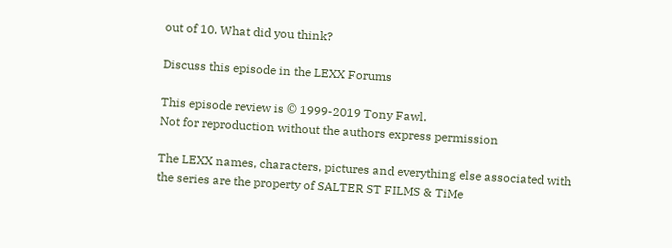out of 10. What did you think?

Discuss this episode in the LEXX Forums

This episode review is © 1999-2019 Tony Fawl.
Not for reproduction without the authors express permission

The LEXX names, characters, pictures and everything else associated with the series are the property of SALTER ST FILMS & TiMe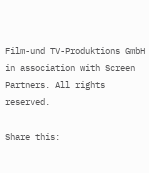Film-und TV-Produktions GmbH in association with Screen Partners. All rights reserved.

Share this: